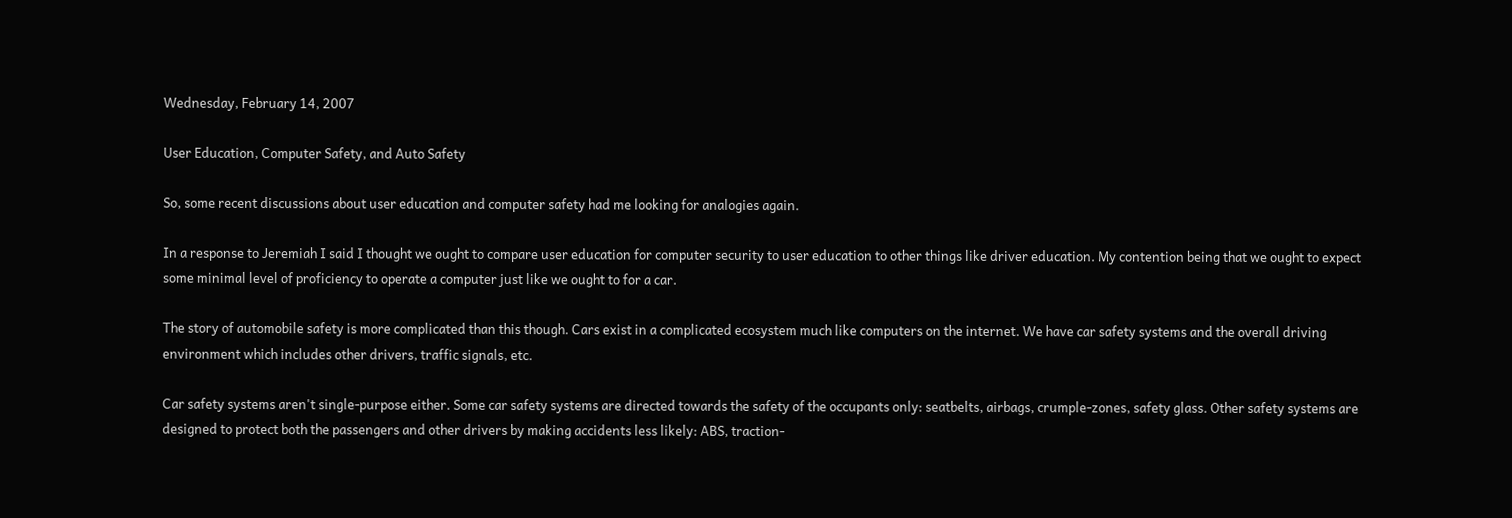Wednesday, February 14, 2007

User Education, Computer Safety, and Auto Safety

So, some recent discussions about user education and computer safety had me looking for analogies again.

In a response to Jeremiah I said I thought we ought to compare user education for computer security to user education to other things like driver education. My contention being that we ought to expect some minimal level of proficiency to operate a computer just like we ought to for a car.

The story of automobile safety is more complicated than this though. Cars exist in a complicated ecosystem much like computers on the internet. We have car safety systems and the overall driving environment which includes other drivers, traffic signals, etc.

Car safety systems aren't single-purpose either. Some car safety systems are directed towards the safety of the occupants only: seatbelts, airbags, crumple-zones, safety glass. Other safety systems are designed to protect both the passengers and other drivers by making accidents less likely: ABS, traction-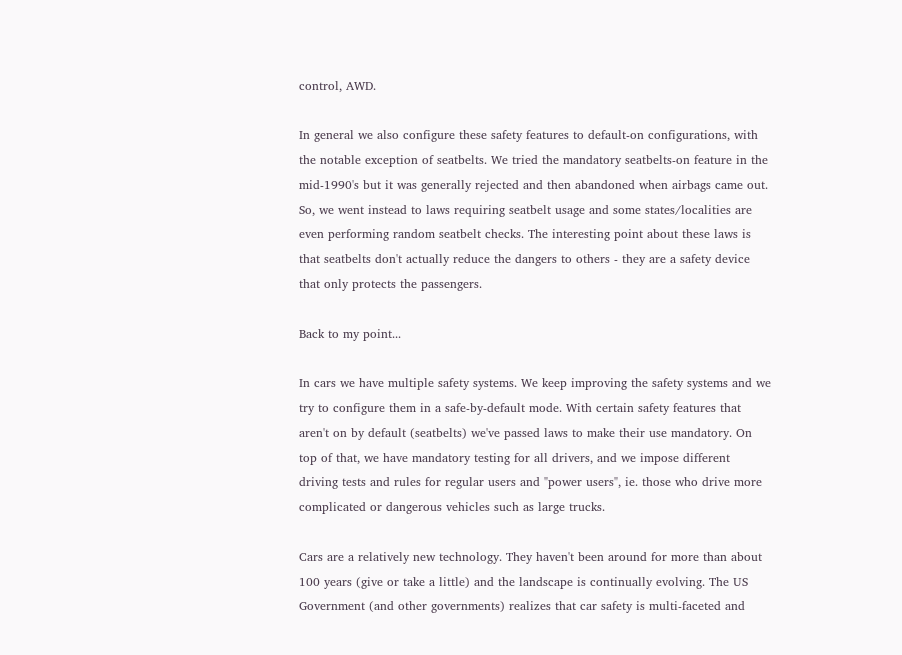control, AWD.

In general we also configure these safety features to default-on configurations, with the notable exception of seatbelts. We tried the mandatory seatbelts-on feature in the mid-1990's but it was generally rejected and then abandoned when airbags came out. So, we went instead to laws requiring seatbelt usage and some states/localities are even performing random seatbelt checks. The interesting point about these laws is that seatbelts don't actually reduce the dangers to others - they are a safety device that only protects the passengers.

Back to my point...

In cars we have multiple safety systems. We keep improving the safety systems and we try to configure them in a safe-by-default mode. With certain safety features that aren't on by default (seatbelts) we've passed laws to make their use mandatory. On top of that, we have mandatory testing for all drivers, and we impose different driving tests and rules for regular users and "power users", ie. those who drive more complicated or dangerous vehicles such as large trucks.

Cars are a relatively new technology. They haven't been around for more than about 100 years (give or take a little) and the landscape is continually evolving. The US Government (and other governments) realizes that car safety is multi-faceted and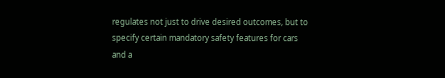regulates not just to drive desired outcomes, but to specify certain mandatory safety features for cars and a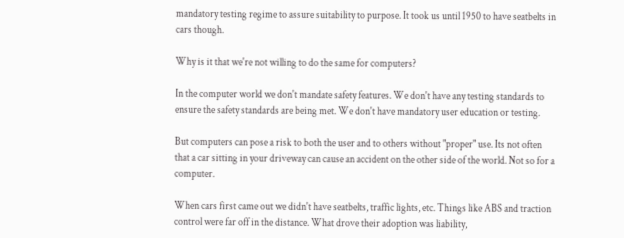mandatory testing regime to assure suitability to purpose. It took us until 1950 to have seatbelts in cars though.

Why is it that we're not willing to do the same for computers?

In the computer world we don't mandate safety features. We don't have any testing standards to ensure the safety standards are being met. We don't have mandatory user education or testing.

But computers can pose a risk to both the user and to others without "proper" use. Its not often that a car sitting in your driveway can cause an accident on the other side of the world. Not so for a computer.

When cars first came out we didn't have seatbelts, traffic lights, etc. Things like ABS and traction control were far off in the distance. What drove their adoption was liability,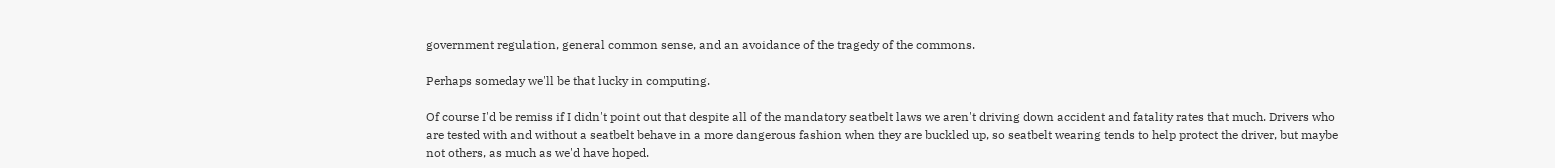government regulation, general common sense, and an avoidance of the tragedy of the commons.

Perhaps someday we'll be that lucky in computing.

Of course I'd be remiss if I didn't point out that despite all of the mandatory seatbelt laws we aren't driving down accident and fatality rates that much. Drivers who are tested with and without a seatbelt behave in a more dangerous fashion when they are buckled up, so seatbelt wearing tends to help protect the driver, but maybe not others, as much as we'd have hoped.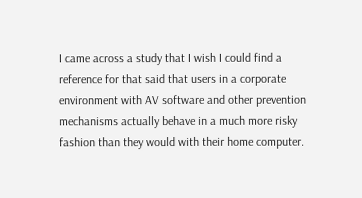I came across a study that I wish I could find a reference for that said that users in a corporate environment with AV software and other prevention mechanisms actually behave in a much more risky fashion than they would with their home computer.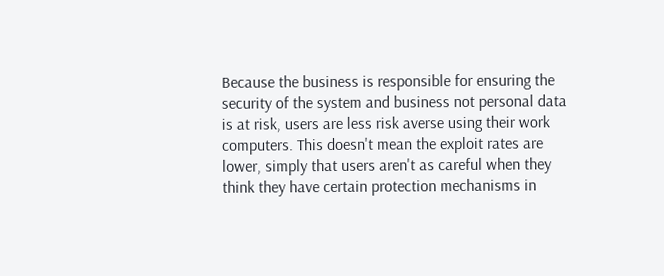Because the business is responsible for ensuring the security of the system and business not personal data is at risk, users are less risk averse using their work computers. This doesn't mean the exploit rates are lower, simply that users aren't as careful when they think they have certain protection mechanisms in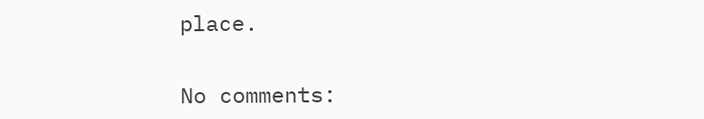place.


No comments: